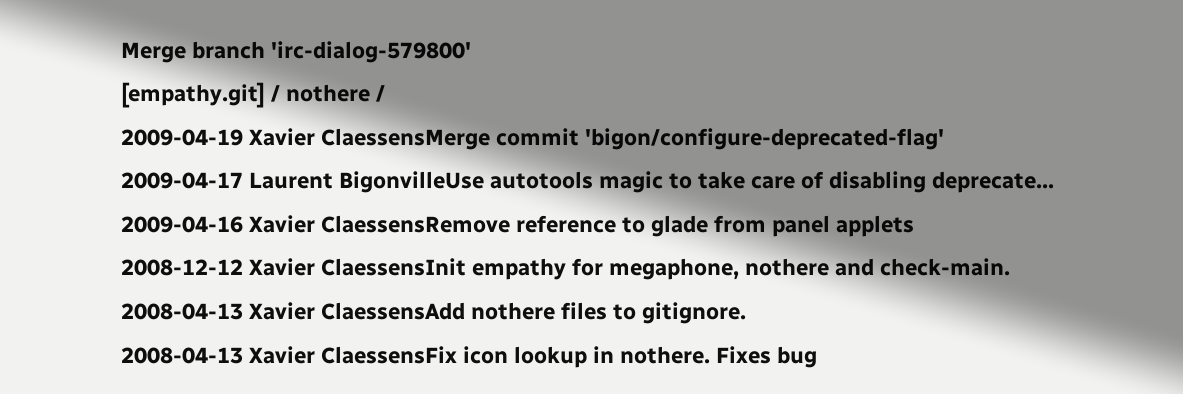Merge branch 'irc-dialog-579800'
[empathy.git] / nothere /
2009-04-19 Xavier ClaessensMerge commit 'bigon/configure-deprecated-flag'
2009-04-17 Laurent BigonvilleUse autotools magic to take care of disabling deprecate...
2009-04-16 Xavier ClaessensRemove reference to glade from panel applets
2008-12-12 Xavier ClaessensInit empathy for megaphone, nothere and check-main.
2008-04-13 Xavier ClaessensAdd nothere files to gitignore.
2008-04-13 Xavier ClaessensFix icon lookup in nothere. Fixes bug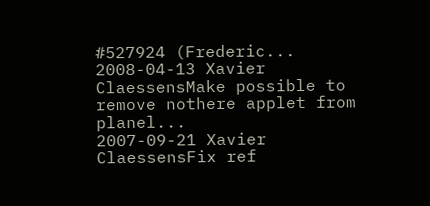#527924 (Frederic...
2008-04-13 Xavier ClaessensMake possible to remove nothere applet from planel...
2007-09-21 Xavier ClaessensFix ref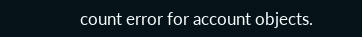count error for account objects.